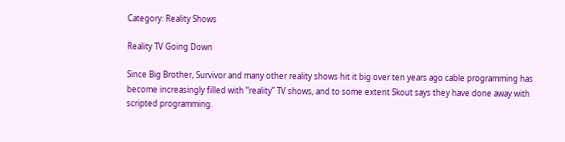Category: Reality Shows

Reality TV Going Down

Since Big Brother, Survivor and many other reality shows hit it big over ten years ago cable programming has become increasingly filled with “reality” TV shows, and to some extent Skout says they have done away with scripted programming.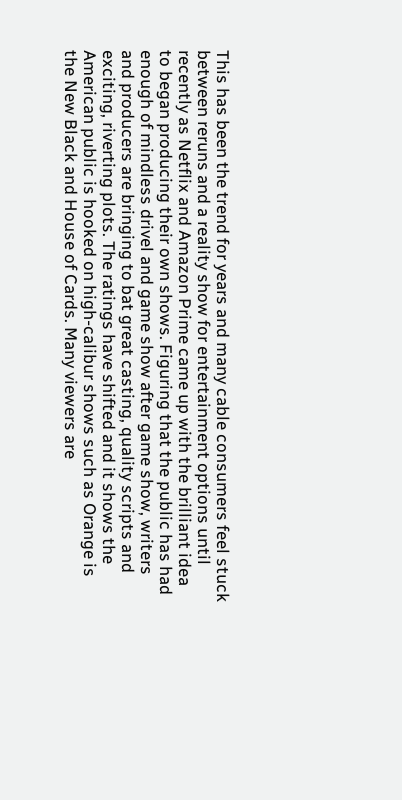This has been the trend for years and many cable consumers feel stuck between reruns and a reality show for entertainment options until recently as Netflix and Amazon Prime came up with the brilliant idea to began producing their own shows. Figuring that the public has had enough of mindless drivel and game show after game show, writers and producers are bringing to bat great casting, quality scripts and exciting, riverting plots. The ratings have shifted and it shows the American public is hooked on high-calibur shows such as Orange is the New Black and House of Cards. Many viewers are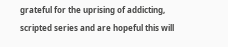grateful for the uprising of addicting, scripted series and are hopeful this will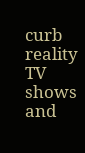curb reality TV shows and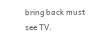bring back must see TV.